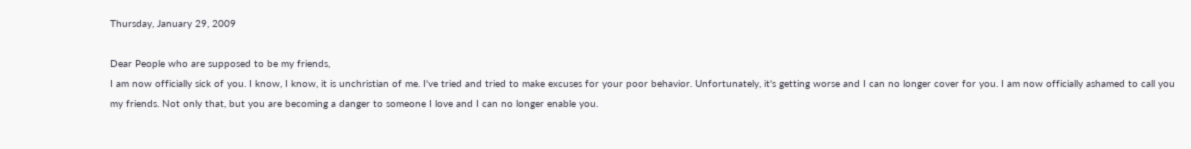Thursday, January 29, 2009

Dear People who are supposed to be my friends,
I am now officially sick of you. I know, I know, it is unchristian of me. I've tried and tried to make excuses for your poor behavior. Unfortunately, it's getting worse and I can no longer cover for you. I am now officially ashamed to call you my friends. Not only that, but you are becoming a danger to someone I love and I can no longer enable you.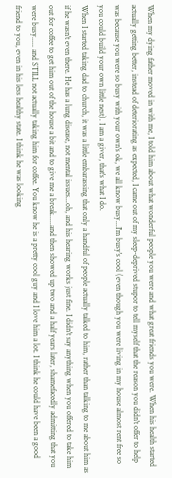When my dying father moved in with me, I told him about what wonderful people you were and what great friends you were. When his health started actually getting better, instead of deteriorating as expected, I came out of my sleep-deprived stupor to tell myself that the reason you didn't offer to help was because you were so busy with your own's ok, we all know busy...I'm busy's cool (even though you were living in my house almost rent free so you could build your own little nest). I am a giver, that's what I do.
When I started taking dad to church, it was a little embarassing that only a handful of people actually talked to him, rather than talking to me about him as if he wasn't even there. He has a lung disease, not mental issues...oh, and his hearing works just fine. I didn't say anything when you offered to take him out for coffee to get him out of the house a bit and to give me a break.....and then showed up two and a half years later, shamefacedly admitting that you were busy..... and STILL not actually taking him for coffee. You know he is a pretty cool guy and I love him a lot. I think he could have been a good friend to you, even in his less healthy state. I think he was looking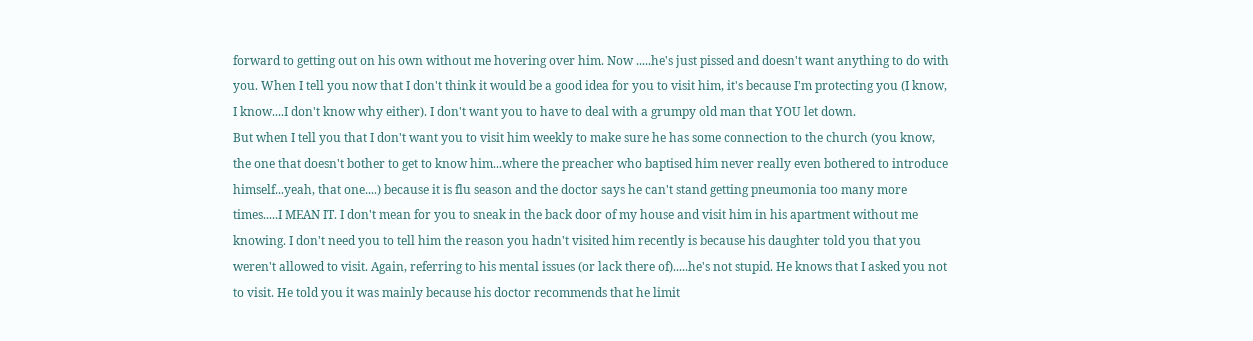forward to getting out on his own without me hovering over him. Now .....he's just pissed and doesn't want anything to do with you. When I tell you now that I don't think it would be a good idea for you to visit him, it's because I'm protecting you (I know, I know....I don't know why either). I don't want you to have to deal with a grumpy old man that YOU let down.
But when I tell you that I don't want you to visit him weekly to make sure he has some connection to the church (you know, the one that doesn't bother to get to know him...where the preacher who baptised him never really even bothered to introduce himself...yeah, that one....) because it is flu season and the doctor says he can't stand getting pneumonia too many more times.....I MEAN IT. I don't mean for you to sneak in the back door of my house and visit him in his apartment without me knowing. I don't need you to tell him the reason you hadn't visited him recently is because his daughter told you that you weren't allowed to visit. Again, referring to his mental issues (or lack there of).....he's not stupid. He knows that I asked you not to visit. He told you it was mainly because his doctor recommends that he limit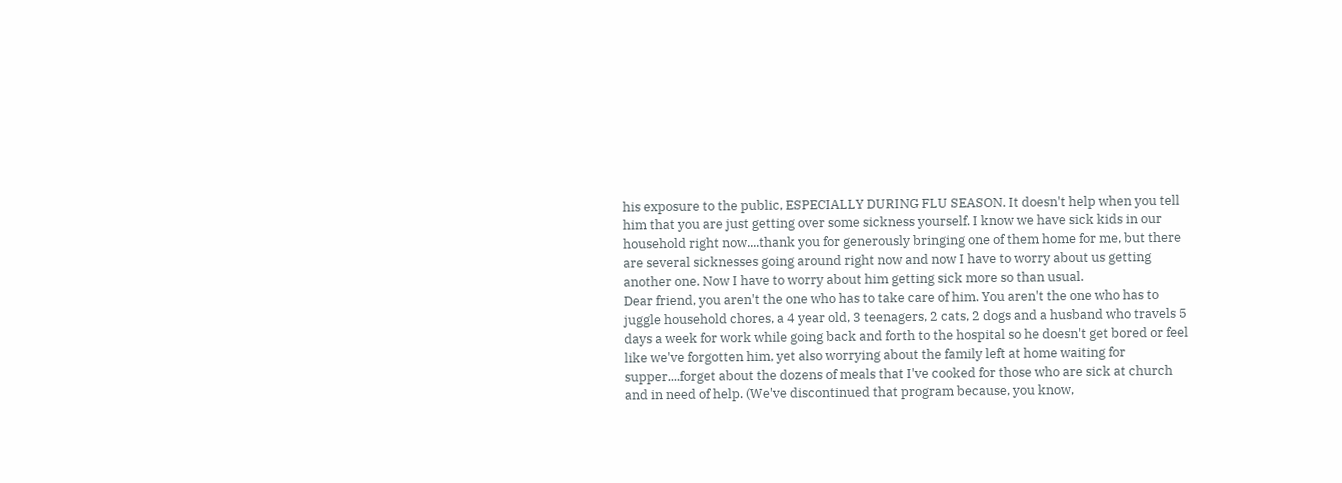his exposure to the public, ESPECIALLY DURING FLU SEASON. It doesn't help when you tell him that you are just getting over some sickness yourself. I know we have sick kids in our household right now....thank you for generously bringing one of them home for me, but there are several sicknesses going around right now and now I have to worry about us getting another one. Now I have to worry about him getting sick more so than usual.
Dear friend, you aren't the one who has to take care of him. You aren't the one who has to juggle household chores, a 4 year old, 3 teenagers, 2 cats, 2 dogs and a husband who travels 5 days a week for work while going back and forth to the hospital so he doesn't get bored or feel like we've forgotten him, yet also worrying about the family left at home waiting for supper....forget about the dozens of meals that I've cooked for those who are sick at church and in need of help. (We've discontinued that program because, you know,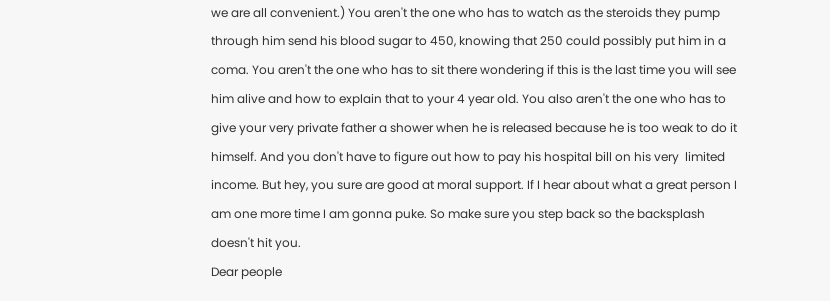we are all convenient.) You aren't the one who has to watch as the steroids they pump through him send his blood sugar to 450, knowing that 250 could possibly put him in a coma. You aren't the one who has to sit there wondering if this is the last time you will see him alive and how to explain that to your 4 year old. You also aren't the one who has to give your very private father a shower when he is released because he is too weak to do it himself. And you don't have to figure out how to pay his hospital bill on his very  limited income. But hey, you sure are good at moral support. If I hear about what a great person I am one more time I am gonna puke. So make sure you step back so the backsplash doesn't hit you.
Dear people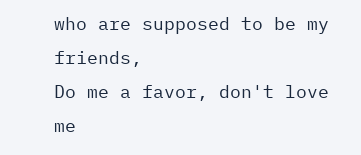who are supposed to be my friends,
Do me a favor, don't love me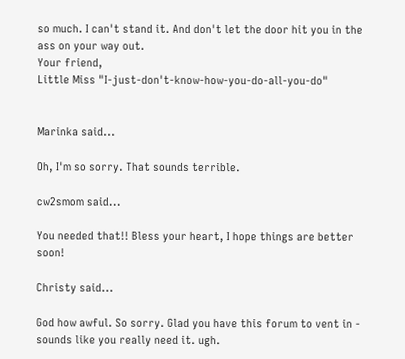so much. I can't stand it. And don't let the door hit you in the ass on your way out.
Your friend,
Little Miss "I-just-don't-know-how-you-do-all-you-do"


Marinka said...

Oh, I'm so sorry. That sounds terrible.

cw2smom said...

You needed that!! Bless your heart, I hope things are better soon!

Christy said...

God how awful. So sorry. Glad you have this forum to vent in - sounds like you really need it. ugh.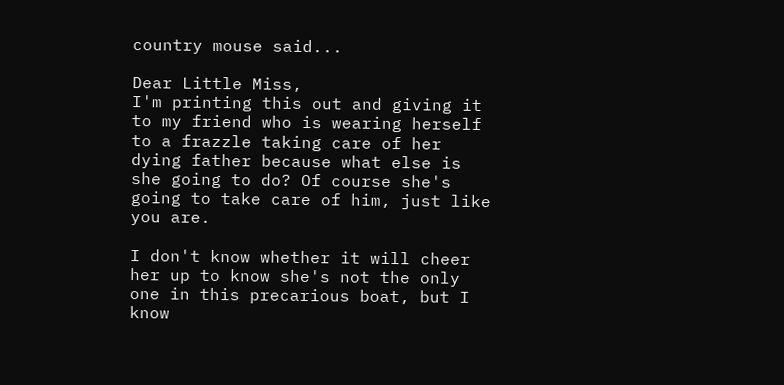country mouse said...

Dear Little Miss,
I'm printing this out and giving it to my friend who is wearing herself to a frazzle taking care of her dying father because what else is she going to do? Of course she's going to take care of him, just like you are.

I don't know whether it will cheer her up to know she's not the only one in this precarious boat, but I know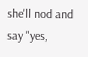she'll nod and say "yes,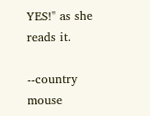YES!" as she reads it.

--country mouse